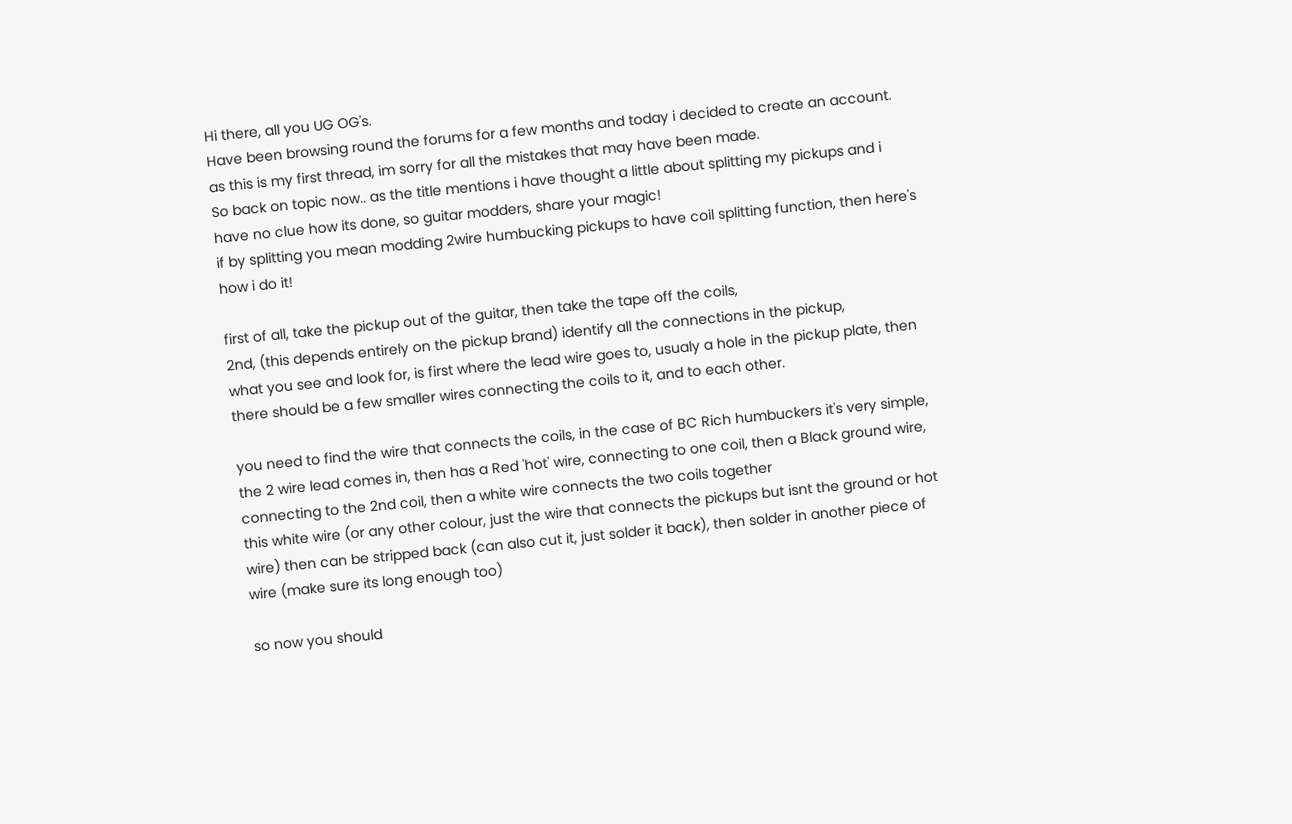Hi there, all you UG OG's.
Have been browsing round the forums for a few months and today i decided to create an account. as this is my first thread, im sorry for all the mistakes that may have been made.
So back on topic now.. as the title mentions i have thought a little about splitting my pickups and i have no clue how its done, so guitar modders, share your magic!
if by splitting you mean modding 2wire humbucking pickups to have coil splitting function, then here's how i do it!

first of all, take the pickup out of the guitar, then take the tape off the coils,
2nd, (this depends entirely on the pickup brand) identify all the connections in the pickup,
what you see and look for, is first where the lead wire goes to, usualy a hole in the pickup plate, then there should be a few smaller wires connecting the coils to it, and to each other.

you need to find the wire that connects the coils, in the case of BC Rich humbuckers it's very simple, the 2 wire lead comes in, then has a Red 'hot' wire, connecting to one coil, then a Black ground wire, connecting to the 2nd coil, then a white wire connects the two coils together
this white wire (or any other colour, just the wire that connects the pickups but isnt the ground or hot wire) then can be stripped back (can also cut it, just solder it back), then solder in another piece of wire (make sure its long enough too)

so now you should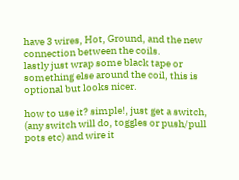have 3 wires, Hot, Ground, and the new connection between the coils.
lastly just wrap some black tape or something else around the coil, this is optional but looks nicer.

how to use it? simple!, just get a switch, (any switch will do, toggles or push/pull pots etc) and wire it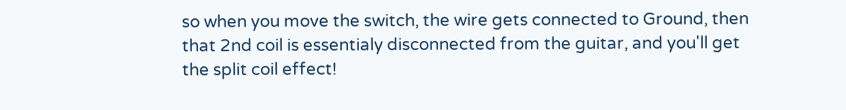so when you move the switch, the wire gets connected to Ground, then that 2nd coil is essentialy disconnected from the guitar, and you'll get the split coil effect!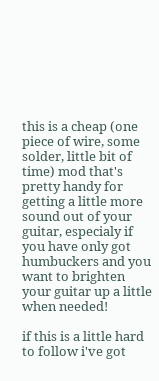this is a cheap (one piece of wire, some solder, little bit of time) mod that's pretty handy for getting a little more sound out of your guitar, especialy if you have only got humbuckers and you want to brighten your guitar up a little when needed!

if this is a little hard to follow i've got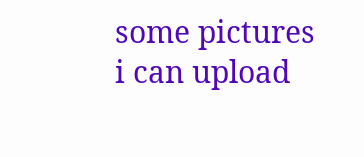some pictures i can upload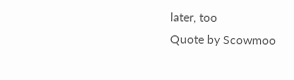later, too
Quote by Scowmoo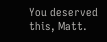You deserved this, Matt.